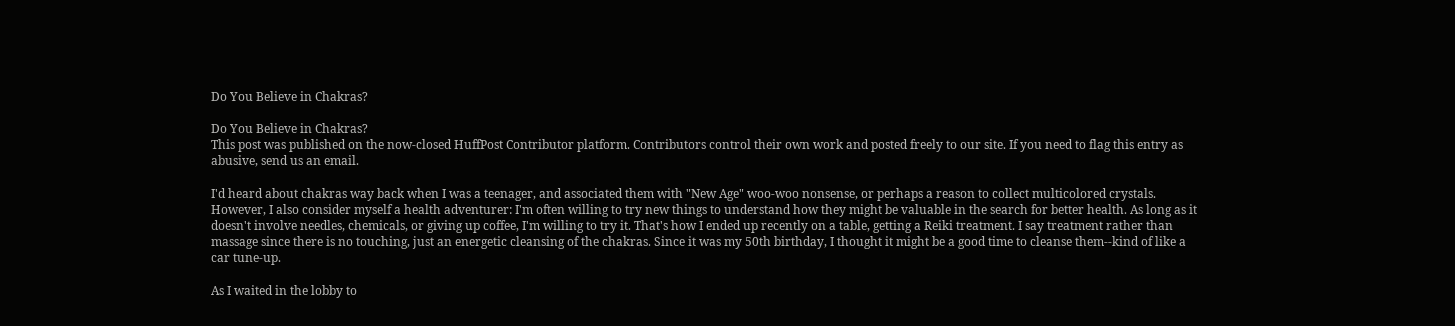Do You Believe in Chakras?

Do You Believe in Chakras?
This post was published on the now-closed HuffPost Contributor platform. Contributors control their own work and posted freely to our site. If you need to flag this entry as abusive, send us an email.

I'd heard about chakras way back when I was a teenager, and associated them with "New Age" woo-woo nonsense, or perhaps a reason to collect multicolored crystals. However, I also consider myself a health adventurer: I'm often willing to try new things to understand how they might be valuable in the search for better health. As long as it doesn't involve needles, chemicals, or giving up coffee, I'm willing to try it. That's how I ended up recently on a table, getting a Reiki treatment. I say treatment rather than massage since there is no touching, just an energetic cleansing of the chakras. Since it was my 50th birthday, I thought it might be a good time to cleanse them--kind of like a car tune-up.

As I waited in the lobby to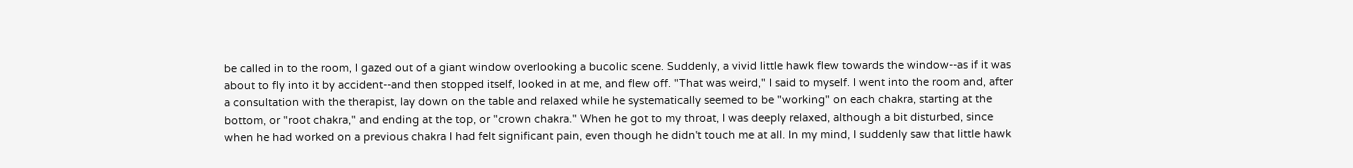be called in to the room, I gazed out of a giant window overlooking a bucolic scene. Suddenly, a vivid little hawk flew towards the window--as if it was about to fly into it by accident--and then stopped itself, looked in at me, and flew off. "That was weird," I said to myself. I went into the room and, after a consultation with the therapist, lay down on the table and relaxed while he systematically seemed to be "working" on each chakra, starting at the bottom, or "root chakra," and ending at the top, or "crown chakra." When he got to my throat, I was deeply relaxed, although a bit disturbed, since when he had worked on a previous chakra I had felt significant pain, even though he didn't touch me at all. In my mind, I suddenly saw that little hawk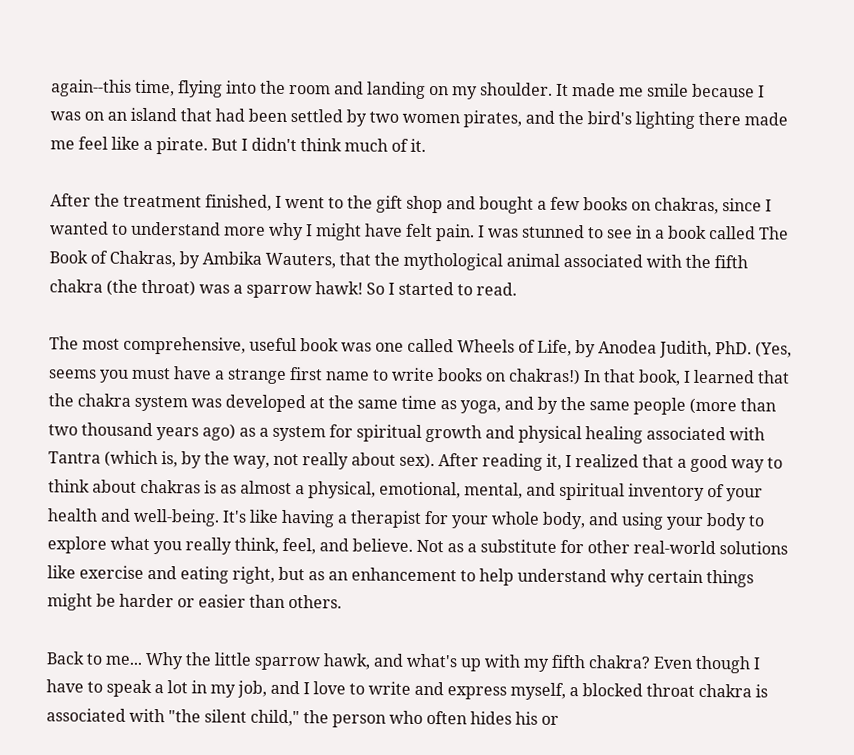again--this time, flying into the room and landing on my shoulder. It made me smile because I was on an island that had been settled by two women pirates, and the bird's lighting there made me feel like a pirate. But I didn't think much of it.

After the treatment finished, I went to the gift shop and bought a few books on chakras, since I wanted to understand more why I might have felt pain. I was stunned to see in a book called The Book of Chakras, by Ambika Wauters, that the mythological animal associated with the fifth chakra (the throat) was a sparrow hawk! So I started to read.

The most comprehensive, useful book was one called Wheels of Life, by Anodea Judith, PhD. (Yes, seems you must have a strange first name to write books on chakras!) In that book, I learned that the chakra system was developed at the same time as yoga, and by the same people (more than two thousand years ago) as a system for spiritual growth and physical healing associated with Tantra (which is, by the way, not really about sex). After reading it, I realized that a good way to think about chakras is as almost a physical, emotional, mental, and spiritual inventory of your health and well-being. It's like having a therapist for your whole body, and using your body to explore what you really think, feel, and believe. Not as a substitute for other real-world solutions like exercise and eating right, but as an enhancement to help understand why certain things might be harder or easier than others.

Back to me... Why the little sparrow hawk, and what's up with my fifth chakra? Even though I have to speak a lot in my job, and I love to write and express myself, a blocked throat chakra is associated with "the silent child," the person who often hides his or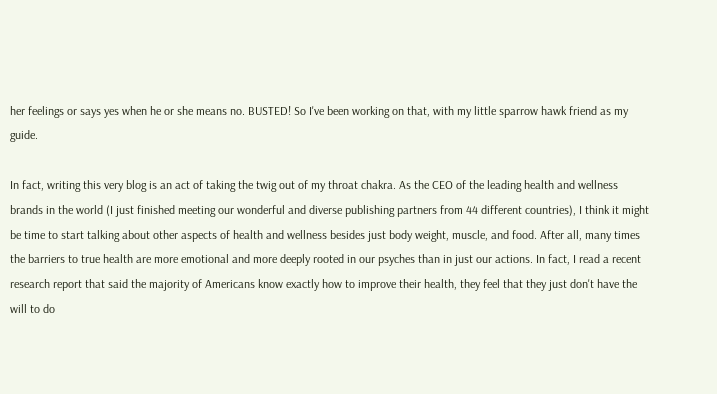her feelings or says yes when he or she means no. BUSTED! So I've been working on that, with my little sparrow hawk friend as my guide.

In fact, writing this very blog is an act of taking the twig out of my throat chakra. As the CEO of the leading health and wellness brands in the world (I just finished meeting our wonderful and diverse publishing partners from 44 different countries), I think it might be time to start talking about other aspects of health and wellness besides just body weight, muscle, and food. After all, many times the barriers to true health are more emotional and more deeply rooted in our psyches than in just our actions. In fact, I read a recent research report that said the majority of Americans know exactly how to improve their health, they feel that they just don't have the will to do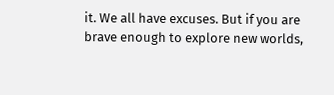it. We all have excuses. But if you are brave enough to explore new worlds,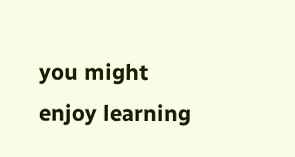you might enjoy learning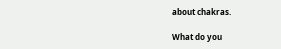about chakras.

What do you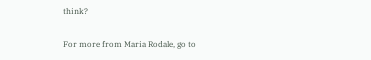think?

For more from Maria Rodale, go to